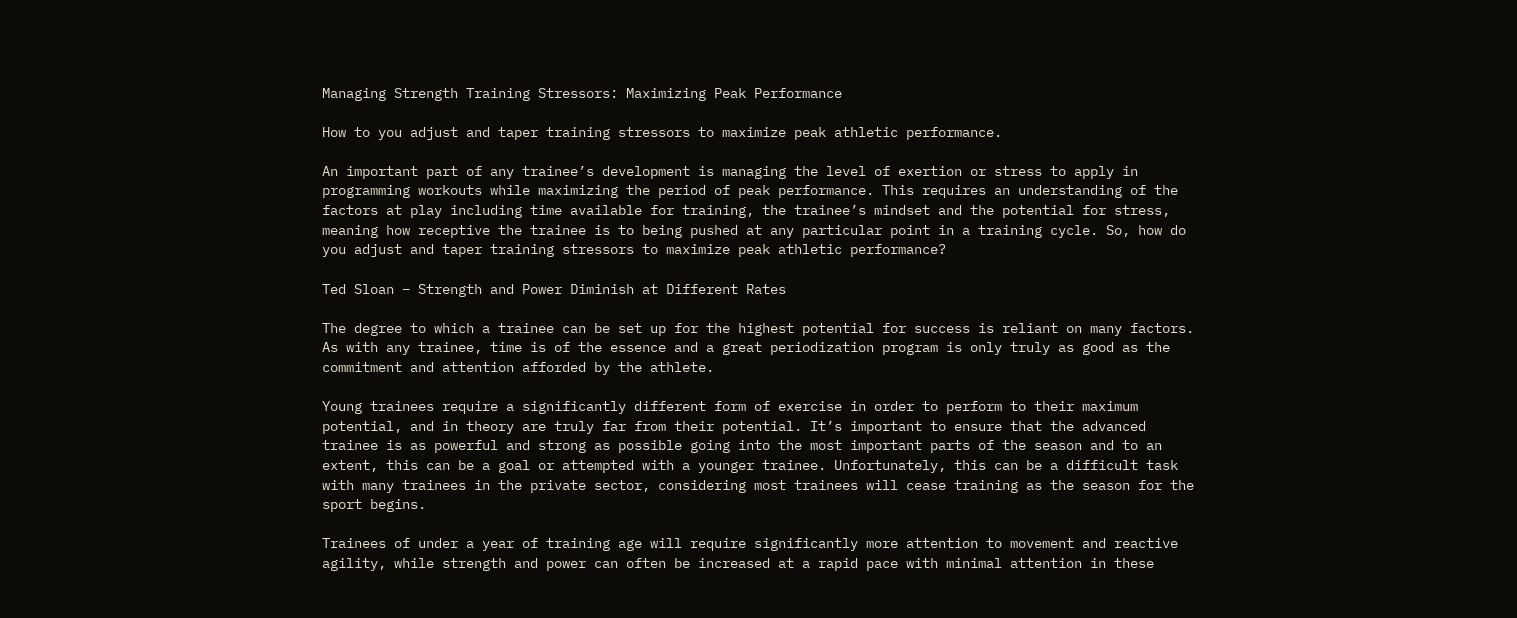Managing Strength Training Stressors: Maximizing Peak Performance

How to you adjust and taper training stressors to maximize peak athletic performance.

An important part of any trainee’s development is managing the level of exertion or stress to apply in programming workouts while maximizing the period of peak performance. This requires an understanding of the factors at play including time available for training, the trainee’s mindset and the potential for stress, meaning how receptive the trainee is to being pushed at any particular point in a training cycle. So, how do you adjust and taper training stressors to maximize peak athletic performance?

Ted Sloan – Strength and Power Diminish at Different Rates

The degree to which a trainee can be set up for the highest potential for success is reliant on many factors. As with any trainee, time is of the essence and a great periodization program is only truly as good as the commitment and attention afforded by the athlete.

Young trainees require a significantly different form of exercise in order to perform to their maximum potential, and in theory are truly far from their potential. It’s important to ensure that the advanced trainee is as powerful and strong as possible going into the most important parts of the season and to an extent, this can be a goal or attempted with a younger trainee. Unfortunately, this can be a difficult task with many trainees in the private sector, considering most trainees will cease training as the season for the sport begins.

Trainees of under a year of training age will require significantly more attention to movement and reactive agility, while strength and power can often be increased at a rapid pace with minimal attention in these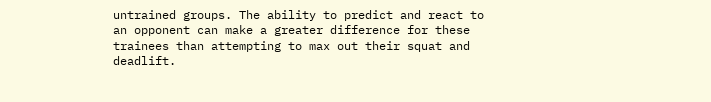untrained groups. The ability to predict and react to an opponent can make a greater difference for these trainees than attempting to max out their squat and deadlift.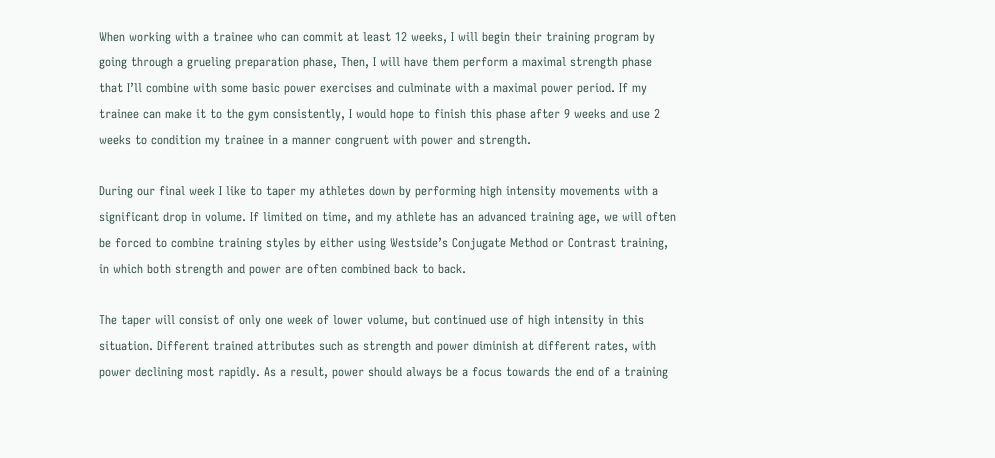When working with a trainee who can commit at least 12 weeks, I will begin their training program by going through a grueling preparation phase, Then, I will have them perform a maximal strength phase that I’ll combine with some basic power exercises and culminate with a maximal power period. If my trainee can make it to the gym consistently, I would hope to finish this phase after 9 weeks and use 2 weeks to condition my trainee in a manner congruent with power and strength.

During our final week I like to taper my athletes down by performing high intensity movements with a significant drop in volume. If limited on time, and my athlete has an advanced training age, we will often be forced to combine training styles by either using Westside’s Conjugate Method or Contrast training, in which both strength and power are often combined back to back.

The taper will consist of only one week of lower volume, but continued use of high intensity in this situation. Different trained attributes such as strength and power diminish at different rates, with power declining most rapidly. As a result, power should always be a focus towards the end of a training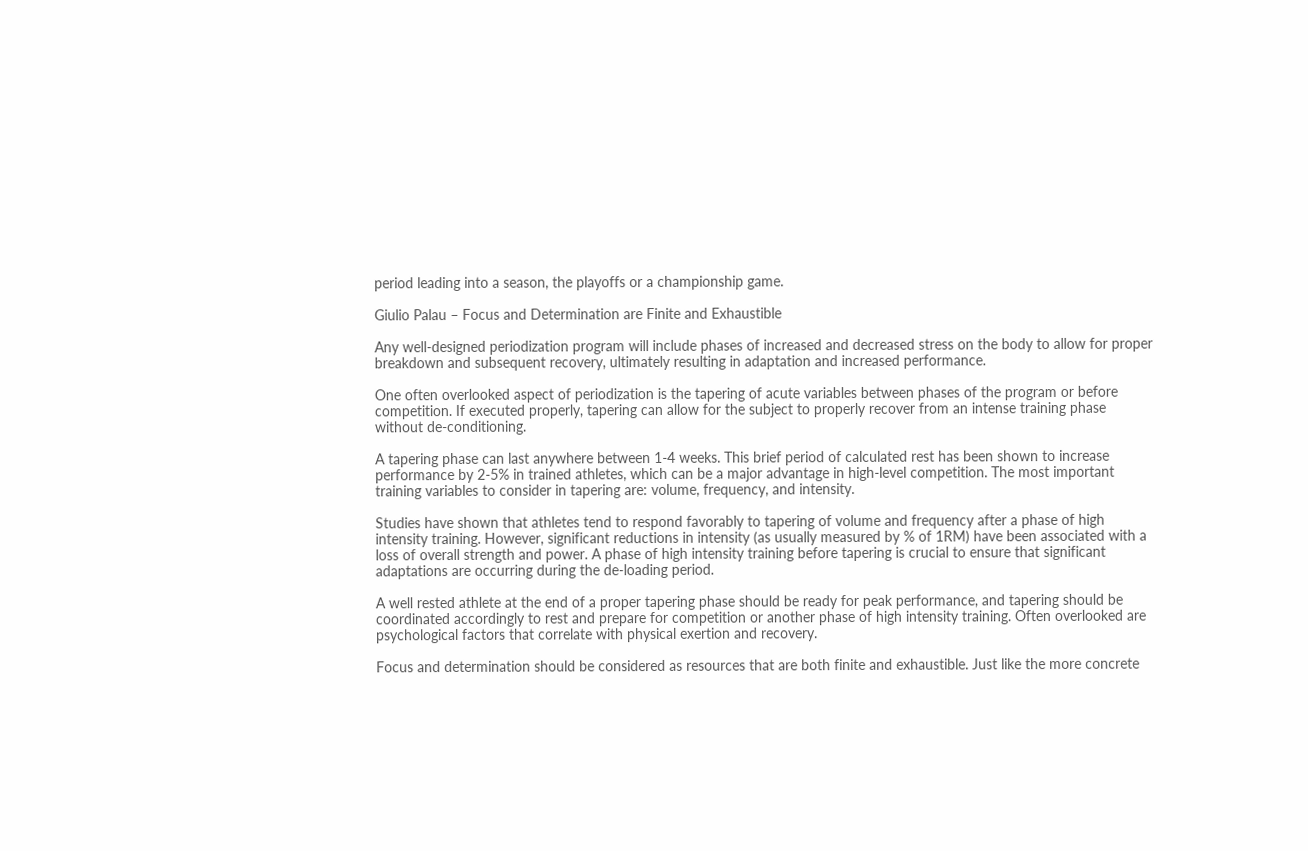period leading into a season, the playoffs or a championship game.

Giulio Palau – Focus and Determination are Finite and Exhaustible

Any well-designed periodization program will include phases of increased and decreased stress on the body to allow for proper breakdown and subsequent recovery, ultimately resulting in adaptation and increased performance.

One often overlooked aspect of periodization is the tapering of acute variables between phases of the program or before competition. If executed properly, tapering can allow for the subject to properly recover from an intense training phase without de-conditioning.

A tapering phase can last anywhere between 1-4 weeks. This brief period of calculated rest has been shown to increase performance by 2-5% in trained athletes, which can be a major advantage in high-level competition. The most important training variables to consider in tapering are: volume, frequency, and intensity.

Studies have shown that athletes tend to respond favorably to tapering of volume and frequency after a phase of high intensity training. However, significant reductions in intensity (as usually measured by % of 1RM) have been associated with a loss of overall strength and power. A phase of high intensity training before tapering is crucial to ensure that significant adaptations are occurring during the de-loading period.

A well rested athlete at the end of a proper tapering phase should be ready for peak performance, and tapering should be coordinated accordingly to rest and prepare for competition or another phase of high intensity training. Often overlooked are psychological factors that correlate with physical exertion and recovery.

Focus and determination should be considered as resources that are both finite and exhaustible. Just like the more concrete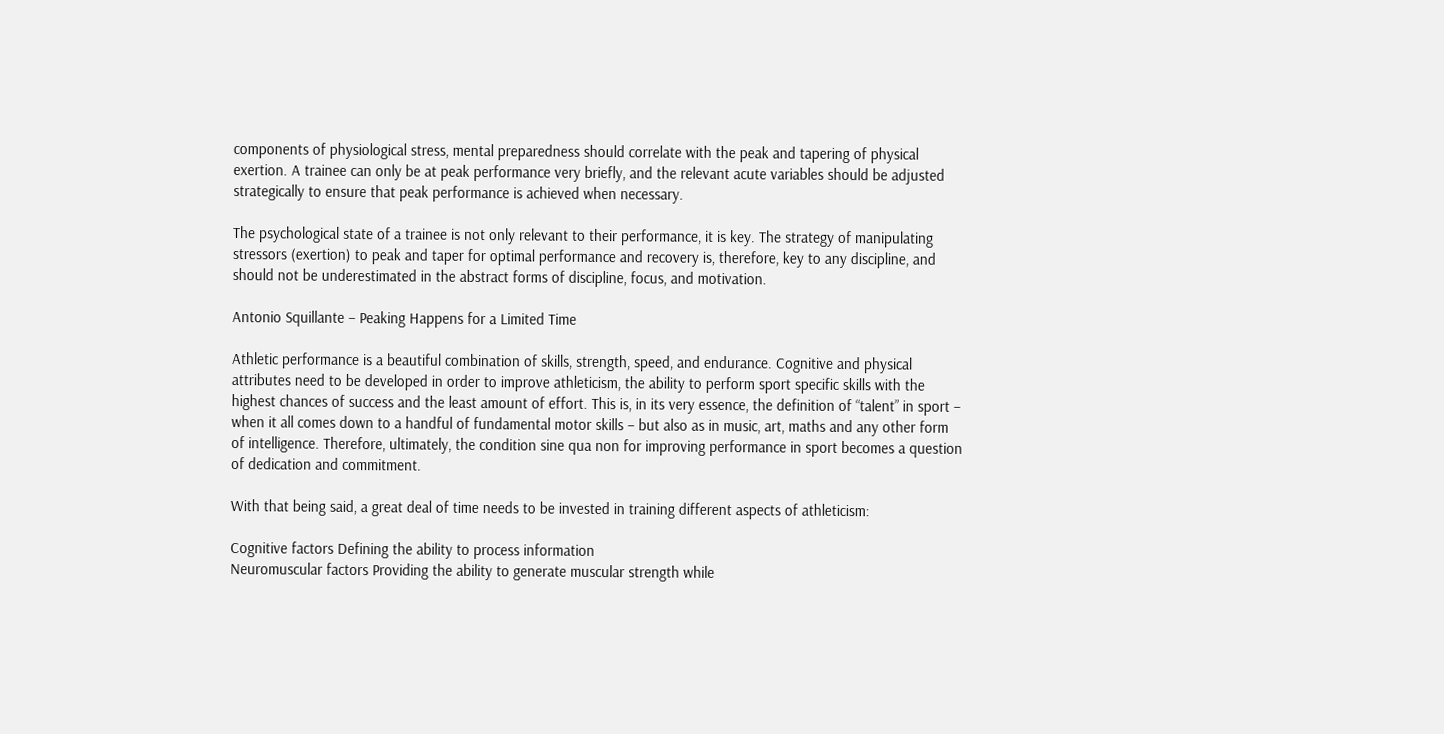components of physiological stress, mental preparedness should correlate with the peak and tapering of physical exertion. A trainee can only be at peak performance very briefly, and the relevant acute variables should be adjusted strategically to ensure that peak performance is achieved when necessary.

The psychological state of a trainee is not only relevant to their performance, it is key. The strategy of manipulating stressors (exertion) to peak and taper for optimal performance and recovery is, therefore, key to any discipline, and should not be underestimated in the abstract forms of discipline, focus, and motivation.

Antonio Squillante – Peaking Happens for a Limited Time

Athletic performance is a beautiful combination of skills, strength, speed, and endurance. Cognitive and physical attributes need to be developed in order to improve athleticism, the ability to perform sport specific skills with the highest chances of success and the least amount of effort. This is, in its very essence, the definition of “talent” in sport – when it all comes down to a handful of fundamental motor skills – but also as in music, art, maths and any other form of intelligence. Therefore, ultimately, the condition sine qua non for improving performance in sport becomes a question of dedication and commitment.

With that being said, a great deal of time needs to be invested in training different aspects of athleticism:

Cognitive factors Defining the ability to process information
Neuromuscular factors Providing the ability to generate muscular strength while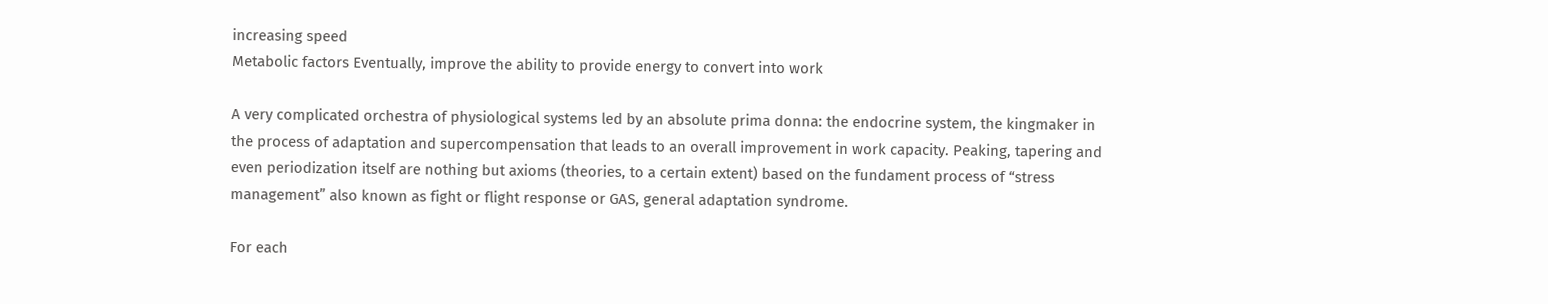increasing speed
Metabolic factors Eventually, improve the ability to provide energy to convert into work

A very complicated orchestra of physiological systems led by an absolute prima donna: the endocrine system, the kingmaker in the process of adaptation and supercompensation that leads to an overall improvement in work capacity. Peaking, tapering and even periodization itself are nothing but axioms (theories, to a certain extent) based on the fundament process of “stress management” also known as fight or flight response or GAS, general adaptation syndrome.

For each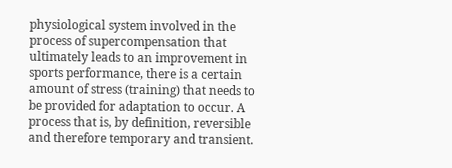physiological system involved in the process of supercompensation that ultimately leads to an improvement in sports performance, there is a certain amount of stress (training) that needs to be provided for adaptation to occur. A process that is, by definition, reversible and therefore temporary and transient.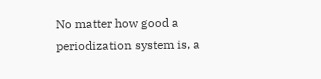No matter how good a periodization system is, a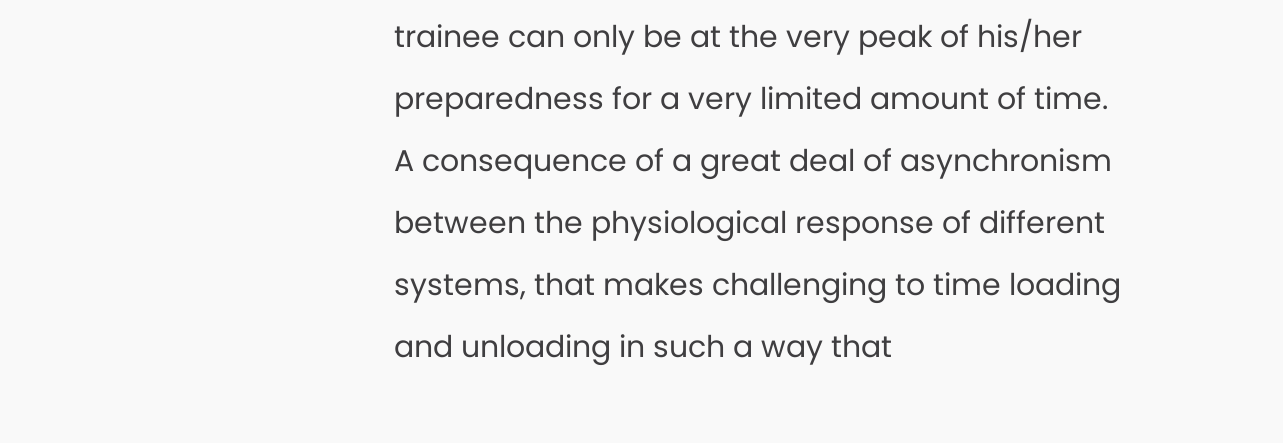trainee can only be at the very peak of his/her preparedness for a very limited amount of time. A consequence of a great deal of asynchronism between the physiological response of different systems, that makes challenging to time loading and unloading in such a way that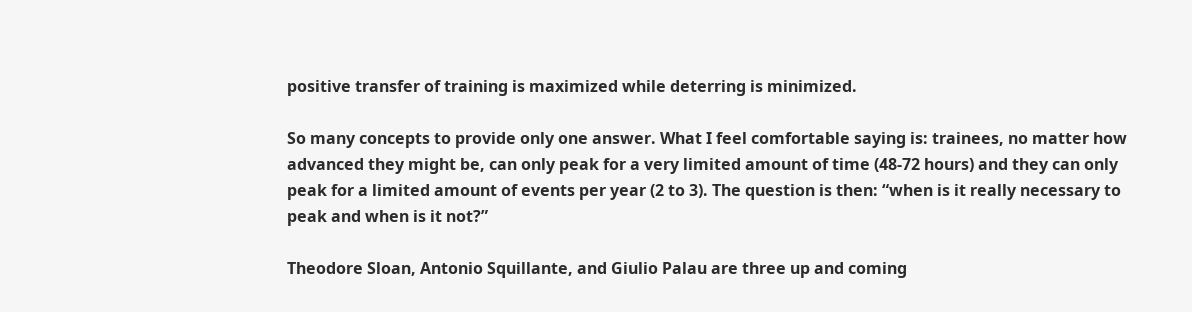positive transfer of training is maximized while deterring is minimized.

So many concepts to provide only one answer. What I feel comfortable saying is: trainees, no matter how advanced they might be, can only peak for a very limited amount of time (48-72 hours) and they can only peak for a limited amount of events per year (2 to 3). The question is then: “when is it really necessary to peak and when is it not?”

Theodore Sloan, Antonio Squillante, and Giulio Palau are three up and coming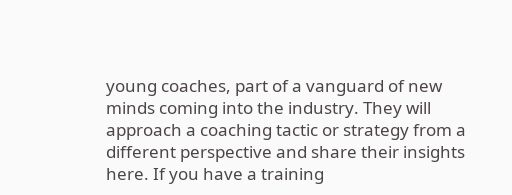young coaches, part of a vanguard of new minds coming into the industry. They will approach a coaching tactic or strategy from a different perspective and share their insights here. If you have a training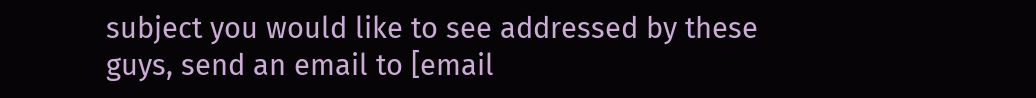subject you would like to see addressed by these guys, send an email to [email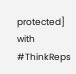protected] with #ThinkReps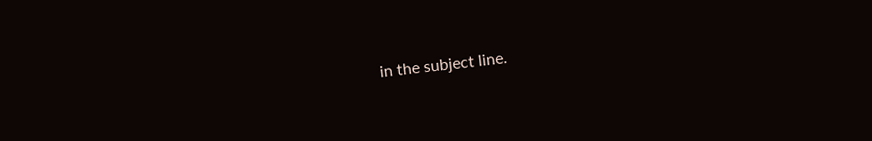in the subject line.